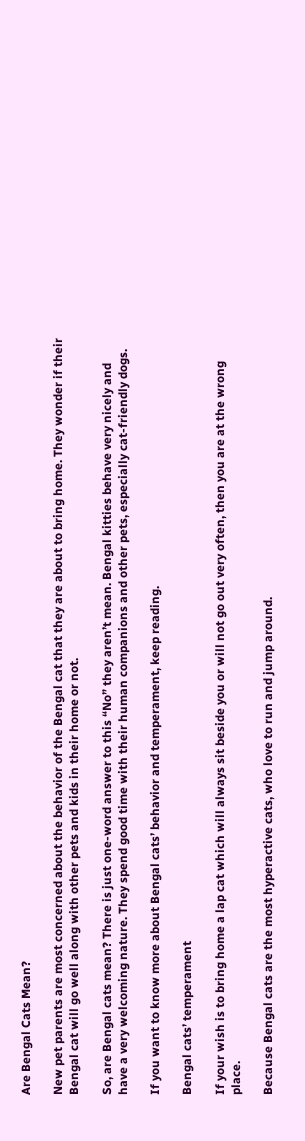Are Bengal Cats Mean?

New pet parents are most concerned about the behavior of the Bengal cat that they are about to bring home. They wonder if their Bengal cat will go well along with other pets and kids in their home or not.

So, are Bengal cats mean? There is just one-word answer to this “No” they aren’t mean. Bengal kitties behave very nicely and have a very welcoming nature. They spend good time with their human companions and other pets, especially cat-friendly dogs.

If you want to know more about Bengal cats’ behavior and temperament, keep reading.

Bengal cats’ temperament

If your wish is to bring home a lap cat which will always sit beside you or will not go out very often, then you are at the wrong place.

Because Bengal cats are the most hyperactive cats, who love to run and jump around.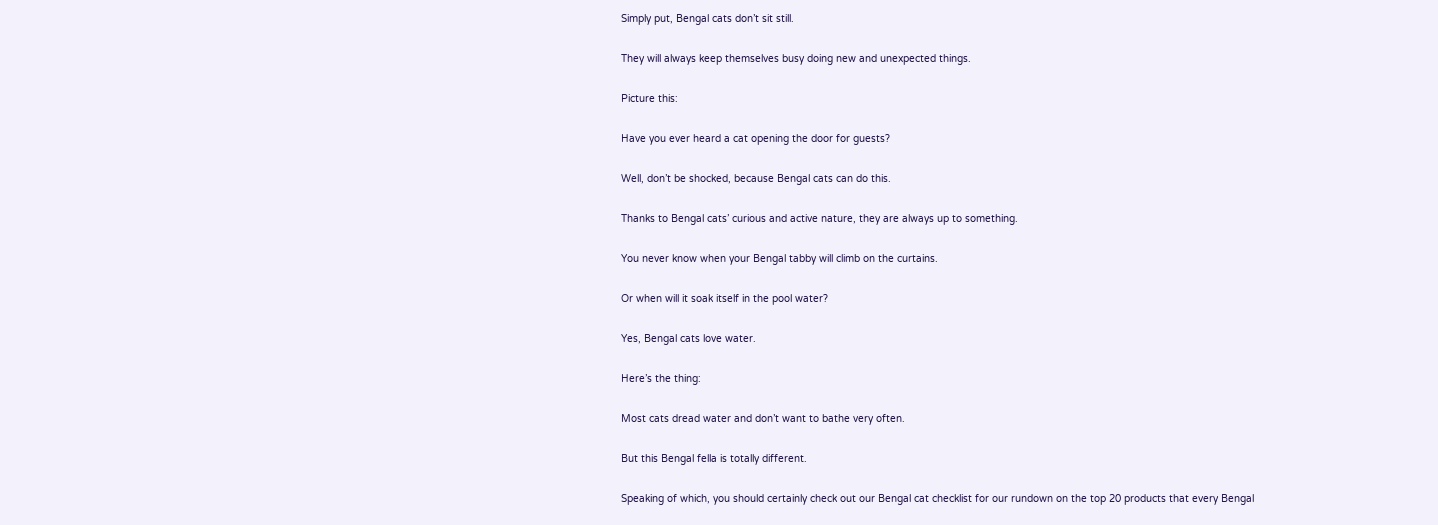Simply put, Bengal cats don’t sit still.

They will always keep themselves busy doing new and unexpected things.

Picture this:

Have you ever heard a cat opening the door for guests?

Well, don’t be shocked, because Bengal cats can do this.

Thanks to Bengal cats’ curious and active nature, they are always up to something.

You never know when your Bengal tabby will climb on the curtains.

Or when will it soak itself in the pool water?

Yes, Bengal cats love water.

Here’s the thing:

Most cats dread water and don’t want to bathe very often.

But this Bengal fella is totally different.

Speaking of which, you should certainly check out our Bengal cat checklist for our rundown on the top 20 products that every Bengal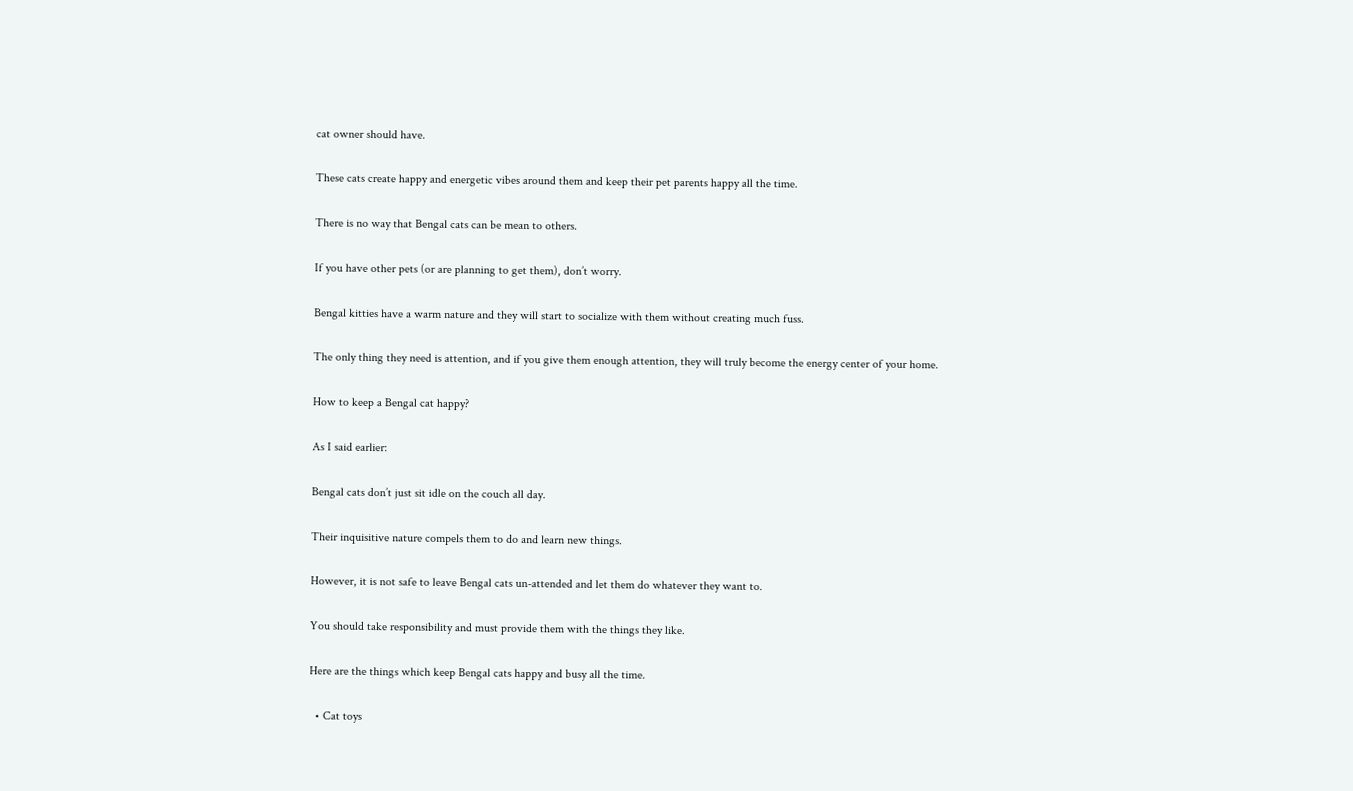cat owner should have.

These cats create happy and energetic vibes around them and keep their pet parents happy all the time.

There is no way that Bengal cats can be mean to others.

If you have other pets (or are planning to get them), don’t worry.

Bengal kitties have a warm nature and they will start to socialize with them without creating much fuss.

The only thing they need is attention, and if you give them enough attention, they will truly become the energy center of your home.

How to keep a Bengal cat happy?

As I said earlier:

Bengal cats don’t just sit idle on the couch all day.

Their inquisitive nature compels them to do and learn new things.

However, it is not safe to leave Bengal cats un-attended and let them do whatever they want to.

You should take responsibility and must provide them with the things they like.

Here are the things which keep Bengal cats happy and busy all the time.

  • Cat toys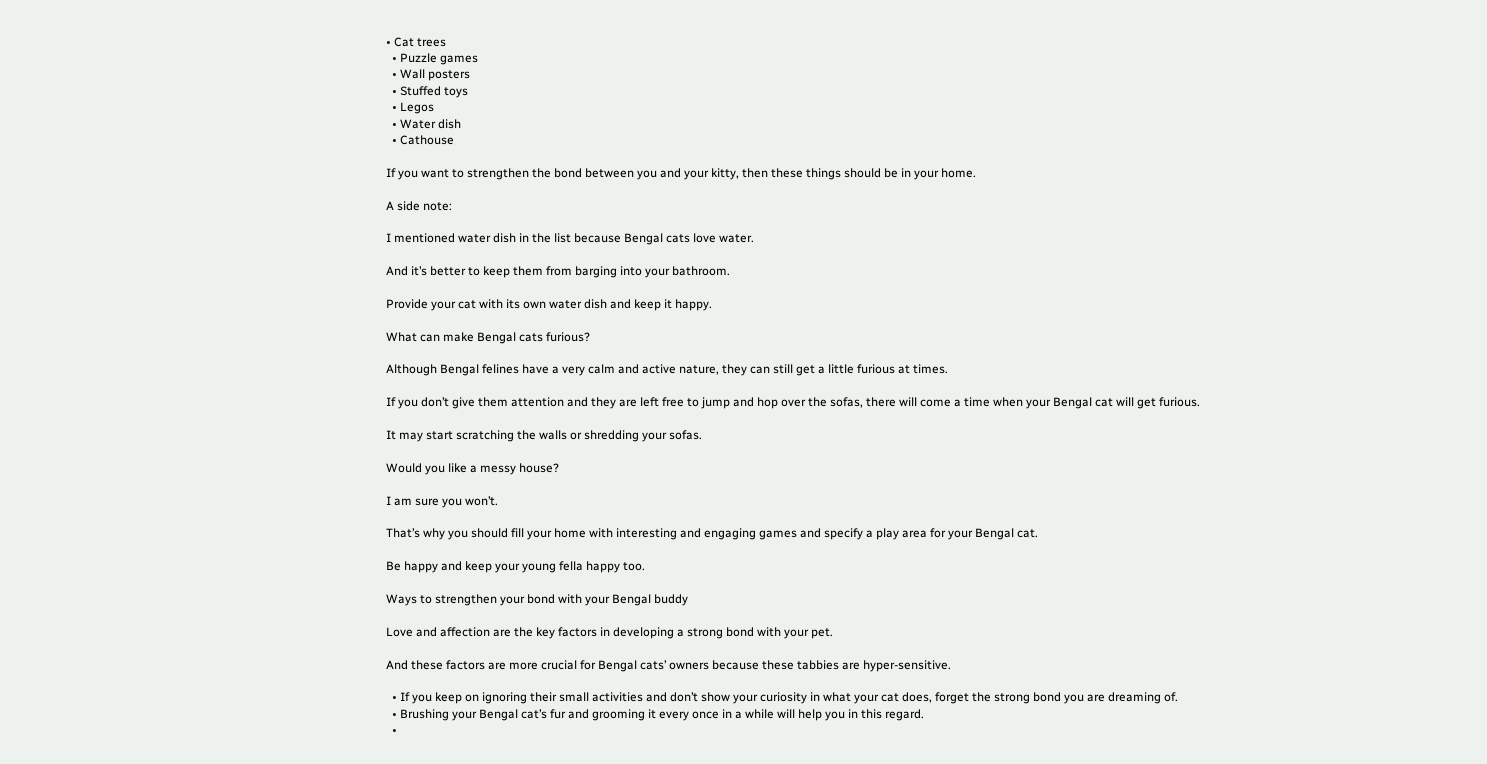• Cat trees
  • Puzzle games
  • Wall posters
  • Stuffed toys
  • Legos
  • Water dish
  • Cathouse

If you want to strengthen the bond between you and your kitty, then these things should be in your home.

A side note:

I mentioned water dish in the list because Bengal cats love water.

And it’s better to keep them from barging into your bathroom.

Provide your cat with its own water dish and keep it happy.

What can make Bengal cats furious?

Although Bengal felines have a very calm and active nature, they can still get a little furious at times.

If you don’t give them attention and they are left free to jump and hop over the sofas, there will come a time when your Bengal cat will get furious.

It may start scratching the walls or shredding your sofas.

Would you like a messy house?

I am sure you won’t.

That’s why you should fill your home with interesting and engaging games and specify a play area for your Bengal cat.

Be happy and keep your young fella happy too.

Ways to strengthen your bond with your Bengal buddy

Love and affection are the key factors in developing a strong bond with your pet.

And these factors are more crucial for Bengal cats’ owners because these tabbies are hyper-sensitive.

  • If you keep on ignoring their small activities and don’t show your curiosity in what your cat does, forget the strong bond you are dreaming of.
  • Brushing your Bengal cat’s fur and grooming it every once in a while will help you in this regard.
  •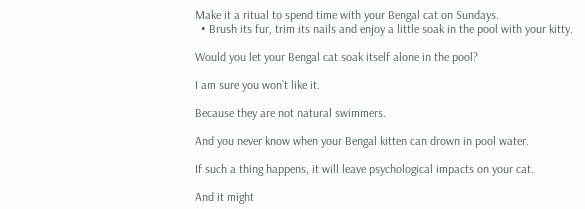Make it a ritual to spend time with your Bengal cat on Sundays.
  • Brush its fur, trim its nails and enjoy a little soak in the pool with your kitty.

Would you let your Bengal cat soak itself alone in the pool?

I am sure you won’t like it.

Because they are not natural swimmers.

And you never know when your Bengal kitten can drown in pool water.

If such a thing happens, it will leave psychological impacts on your cat.

And it might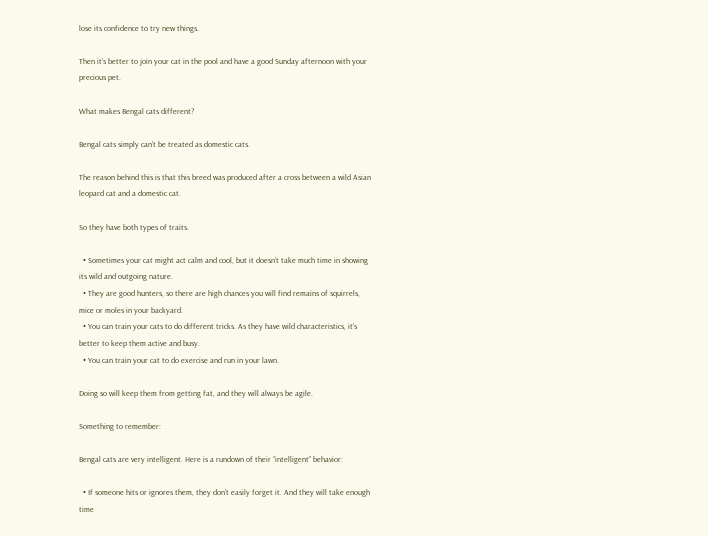lose its confidence to try new things.

Then it’s better to join your cat in the pool and have a good Sunday afternoon with your precious pet.

What makes Bengal cats different?

Bengal cats simply can’t be treated as domestic cats.

The reason behind this is that this breed was produced after a cross between a wild Asian leopard cat and a domestic cat.

So they have both types of traits.

  • Sometimes your cat might act calm and cool, but it doesn’t take much time in showing its wild and outgoing nature.
  • They are good hunters, so there are high chances you will find remains of squirrels, mice or moles in your backyard.
  • You can train your cats to do different tricks. As they have wild characteristics, it’s better to keep them active and busy.
  • You can train your cat to do exercise and run in your lawn.

Doing so will keep them from getting fat, and they will always be agile.

Something to remember:

Bengal cats are very intelligent. Here is a rundown of their “intelligent” behavior:

  • If someone hits or ignores them, they don’t easily forget it. And they will take enough time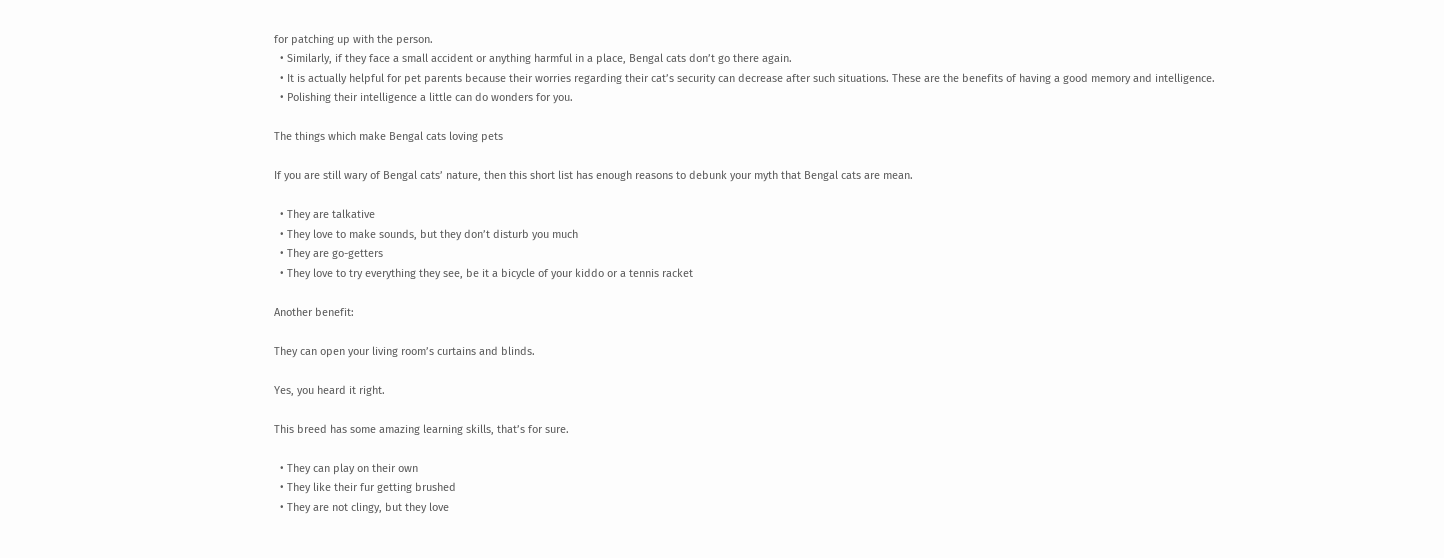for patching up with the person.
  • Similarly, if they face a small accident or anything harmful in a place, Bengal cats don’t go there again.
  • It is actually helpful for pet parents because their worries regarding their cat’s security can decrease after such situations. These are the benefits of having a good memory and intelligence.
  • Polishing their intelligence a little can do wonders for you.

The things which make Bengal cats loving pets

If you are still wary of Bengal cats’ nature, then this short list has enough reasons to debunk your myth that Bengal cats are mean.

  • They are talkative
  • They love to make sounds, but they don’t disturb you much
  • They are go-getters
  • They love to try everything they see, be it a bicycle of your kiddo or a tennis racket

Another benefit:

They can open your living room’s curtains and blinds.

Yes, you heard it right.

This breed has some amazing learning skills, that’s for sure.

  • They can play on their own
  • They like their fur getting brushed
  • They are not clingy, but they love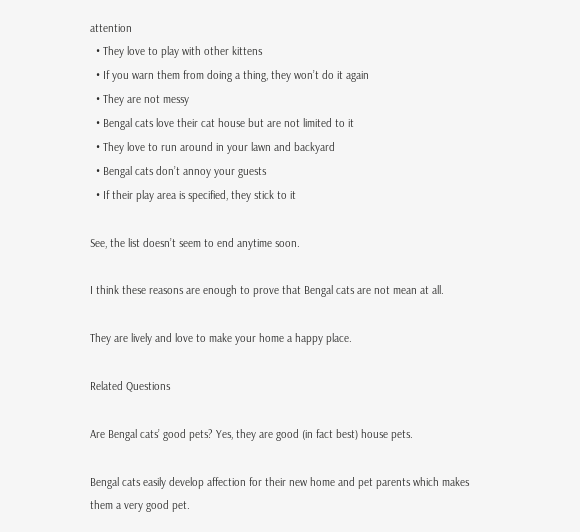attention
  • They love to play with other kittens
  • If you warn them from doing a thing, they won’t do it again
  • They are not messy
  • Bengal cats love their cat house but are not limited to it
  • They love to run around in your lawn and backyard
  • Bengal cats don’t annoy your guests
  • If their play area is specified, they stick to it

See, the list doesn’t seem to end anytime soon.

I think these reasons are enough to prove that Bengal cats are not mean at all.

They are lively and love to make your home a happy place.

Related Questions

Are Bengal cats’ good pets? Yes, they are good (in fact best) house pets.

Bengal cats easily develop affection for their new home and pet parents which makes them a very good pet.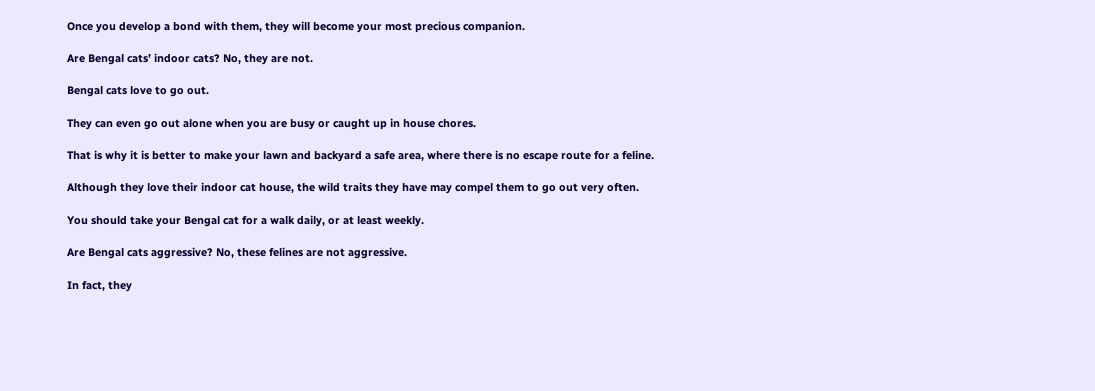Once you develop a bond with them, they will become your most precious companion.

Are Bengal cats’ indoor cats? No, they are not.

Bengal cats love to go out.

They can even go out alone when you are busy or caught up in house chores.

That is why it is better to make your lawn and backyard a safe area, where there is no escape route for a feline.

Although they love their indoor cat house, the wild traits they have may compel them to go out very often.

You should take your Bengal cat for a walk daily, or at least weekly.

Are Bengal cats aggressive? No, these felines are not aggressive.

In fact, they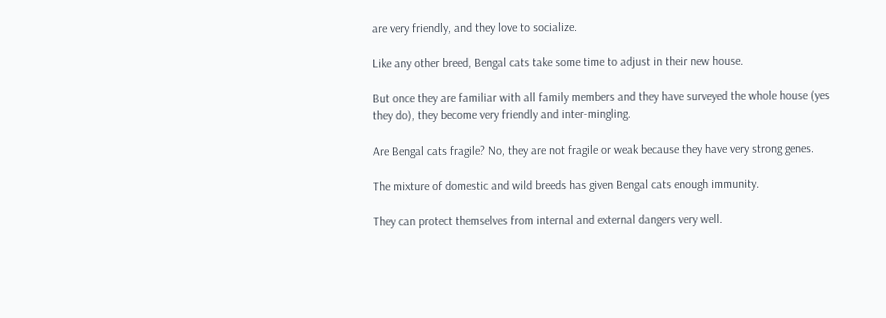are very friendly, and they love to socialize.

Like any other breed, Bengal cats take some time to adjust in their new house.

But once they are familiar with all family members and they have surveyed the whole house (yes they do), they become very friendly and inter-mingling.

Are Bengal cats fragile? No, they are not fragile or weak because they have very strong genes.

The mixture of domestic and wild breeds has given Bengal cats enough immunity.

They can protect themselves from internal and external dangers very well.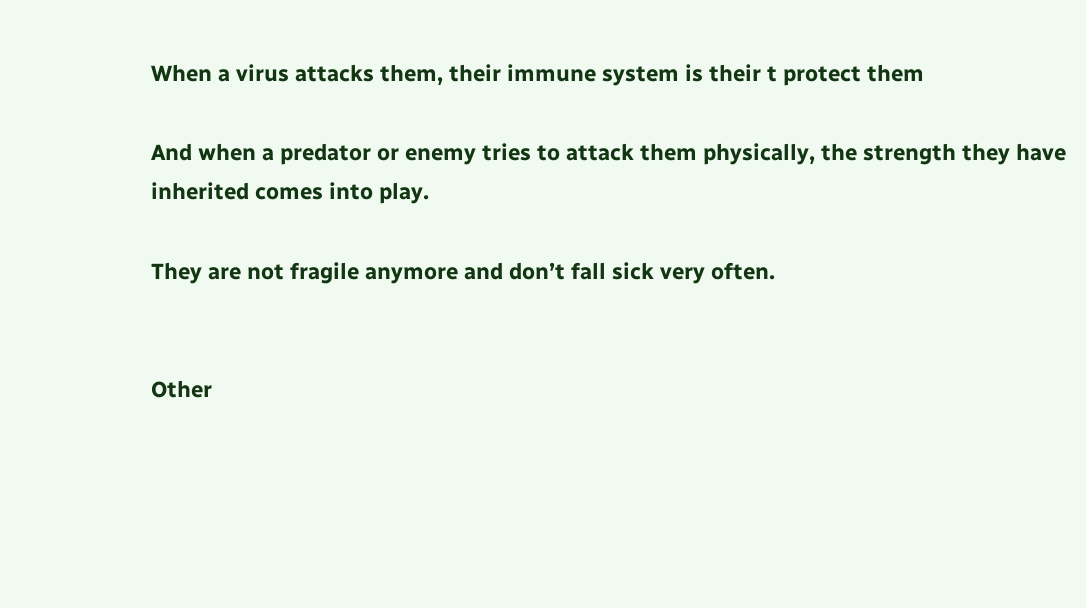When a virus attacks them, their immune system is their t protect them

And when a predator or enemy tries to attack them physically, the strength they have inherited comes into play.

They are not fragile anymore and don’t fall sick very often.


Other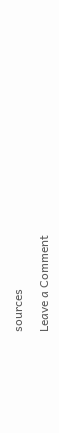sources

Leave a Comment